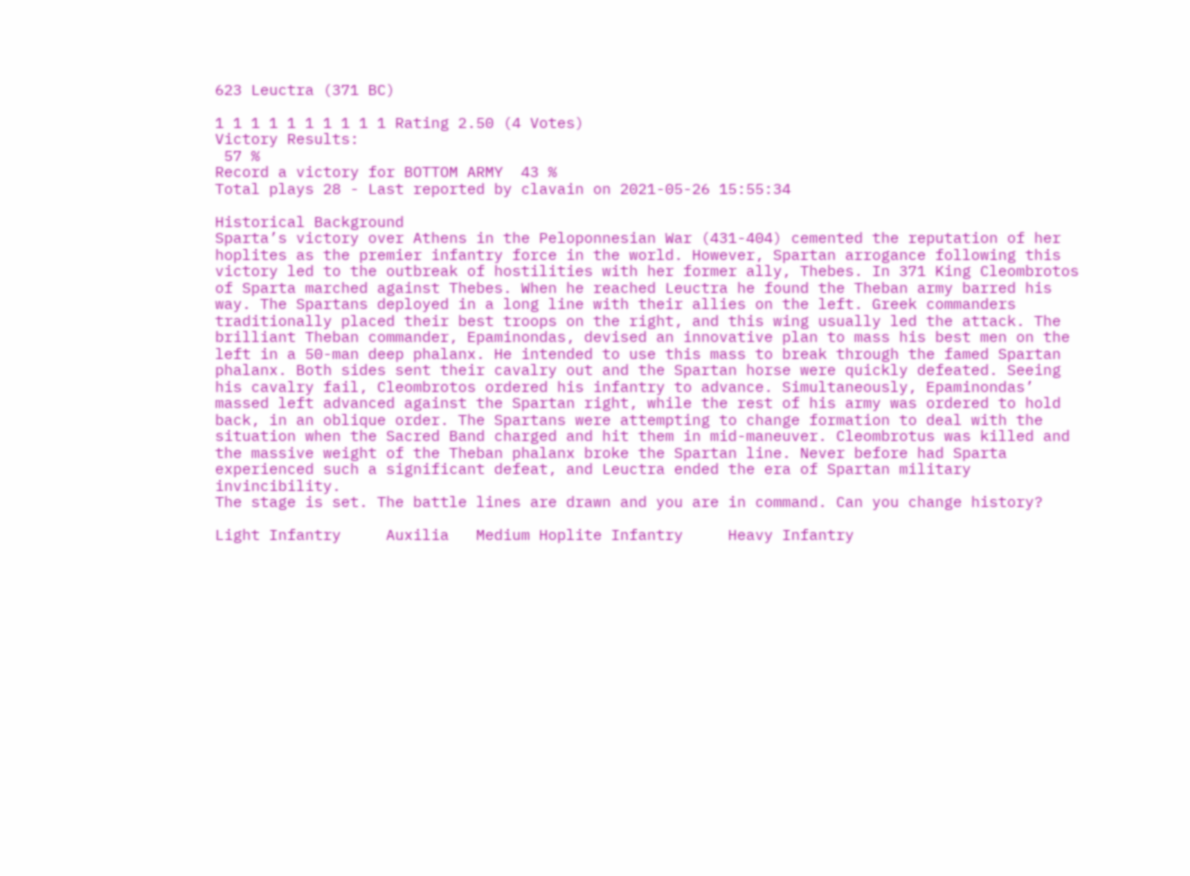623 Leuctra (371 BC)

1 1 1 1 1 1 1 1 1 1 Rating 2.50 (4 Votes)
Victory Results:
 57 %
Record a victory for BOTTOM ARMY  43 %
Total plays 28 - Last reported by clavain on 2021-05-26 15:55:34

Historical Background
Sparta’s victory over Athens in the Peloponnesian War (431-404) cemented the reputation of her hoplites as the premier infantry force in the world. However, Spartan arrogance following this victory led to the outbreak of hostilities with her former ally, Thebes. In 371 King Cleombrotos of Sparta marched against Thebes. When he reached Leuctra he found the Theban army barred his way. The Spartans deployed in a long line with their allies on the left. Greek commanders traditionally placed their best troops on the right, and this wing usually led the attack. The brilliant Theban commander, Epaminondas, devised an innovative plan to mass his best men on the left in a 50-man deep phalanx. He intended to use this mass to break through the famed Spartan phalanx. Both sides sent their cavalry out and the Spartan horse were quickly defeated. Seeing his cavalry fail, Cleombrotos ordered his infantry to advance. Simultaneously, Epaminondas’ massed left advanced against the Spartan right, while the rest of his army was ordered to hold back, in an oblique order. The Spartans were attempting to change formation to deal with the situation when the Sacred Band charged and hit them in mid-maneuver. Cleombrotus was killed and the massive weight of the Theban phalanx broke the Spartan line. Never before had Sparta experienced such a significant defeat, and Leuctra ended the era of Spartan military invincibility.
The stage is set. The battle lines are drawn and you are in command. Can you change history?

Light Infantry     Auxilia   Medium Hoplite Infantry     Heavy Infantry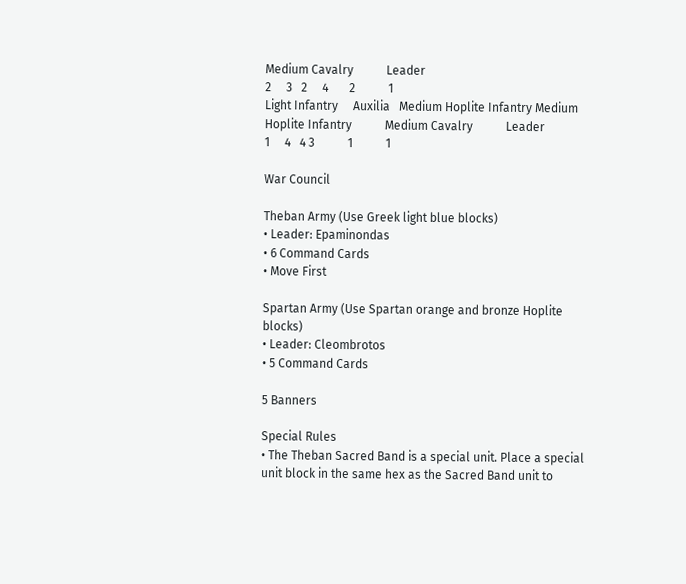Medium Cavalry           Leader
2     3   2     4       2           1
Light Infantry     Auxilia   Medium Hoplite Infantry Medium Hoplite Infantry           Medium Cavalry           Leader
1     4   4 3           1           1

War Council

Theban Army (Use Greek light blue blocks)
• Leader: Epaminondas
• 6 Command Cards
• Move First

Spartan Army (Use Spartan orange and bronze Hoplite blocks)
• Leader: Cleombrotos
• 5 Command Cards

5 Banners

Special Rules
• The Theban Sacred Band is a special unit. Place a special unit block in the same hex as the Sacred Band unit to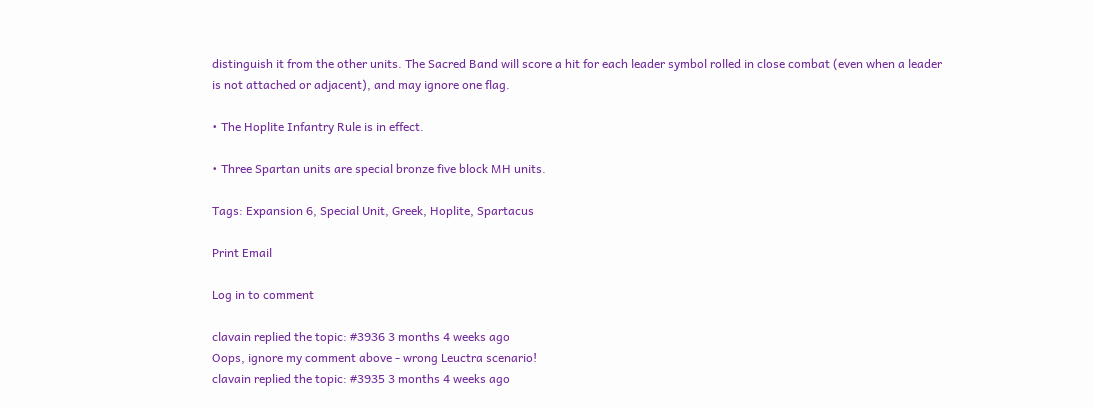distinguish it from the other units. The Sacred Band will score a hit for each leader symbol rolled in close combat (even when a leader is not attached or adjacent), and may ignore one flag.

• The Hoplite Infantry Rule is in effect.

• Three Spartan units are special bronze five block MH units.

Tags: Expansion 6, Special Unit, Greek, Hoplite, Spartacus

Print Email

Log in to comment

clavain replied the topic: #3936 3 months 4 weeks ago
Oops, ignore my comment above - wrong Leuctra scenario!
clavain replied the topic: #3935 3 months 4 weeks ago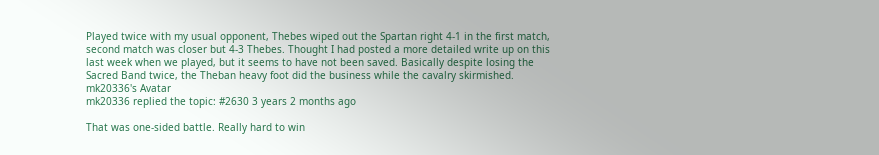Played twice with my usual opponent, Thebes wiped out the Spartan right 4-1 in the first match, second match was closer but 4-3 Thebes. Thought I had posted a more detailed write up on this last week when we played, but it seems to have not been saved. Basically despite losing the Sacred Band twice, the Theban heavy foot did the business while the cavalry skirmished.
mk20336's Avatar
mk20336 replied the topic: #2630 3 years 2 months ago

That was one-sided battle. Really hard to win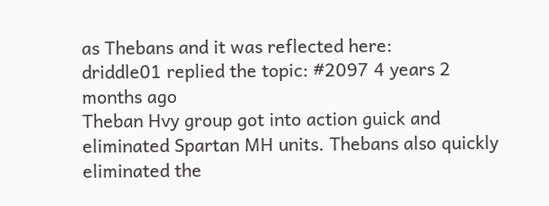as Thebans and it was reflected here:
driddle01 replied the topic: #2097 4 years 2 months ago
Theban Hvy group got into action guick and eliminated Spartan MH units. Thebans also quickly eliminated the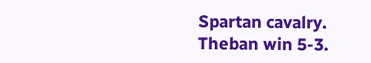Spartan cavalry. Theban win 5-3.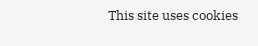This site uses cookies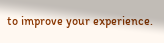to improve your experience.